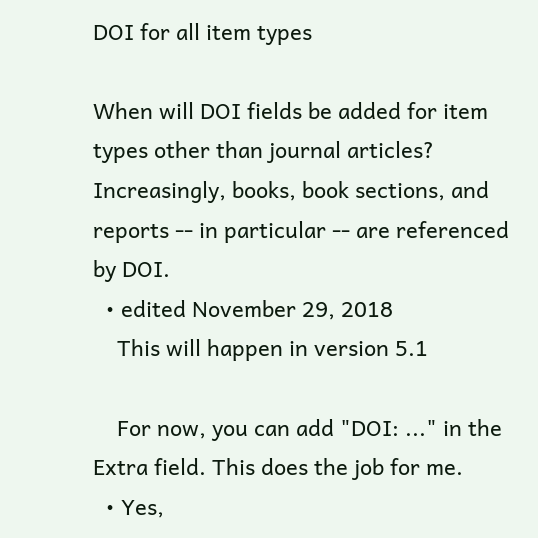DOI for all item types

When will DOI fields be added for item types other than journal articles? Increasingly, books, book sections, and reports -- in particular -- are referenced by DOI.
  • edited November 29, 2018
    This will happen in version 5.1

    For now, you can add "DOI: ..." in the Extra field. This does the job for me.
  • Yes,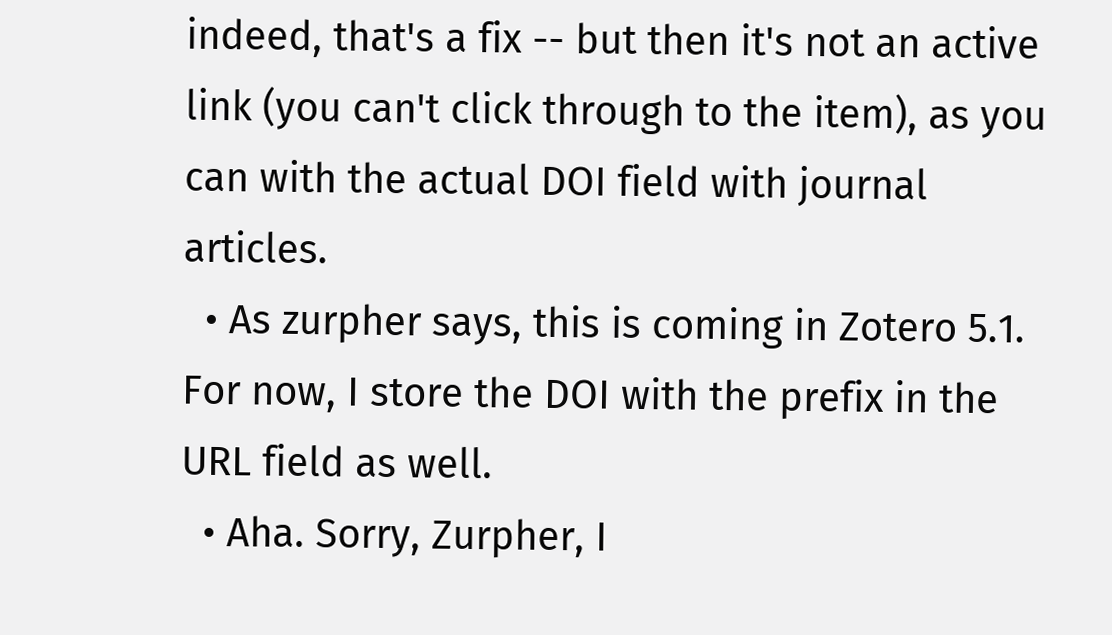indeed, that's a fix -- but then it's not an active link (you can't click through to the item), as you can with the actual DOI field with journal articles.
  • As zurpher says, this is coming in Zotero 5.1. For now, I store the DOI with the prefix in the URL field as well.
  • Aha. Sorry, Zurpher, I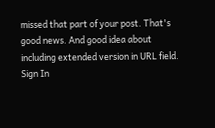missed that part of your post. That's good news. And good idea about including extended version in URL field.
Sign In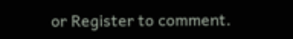or Register to comment.